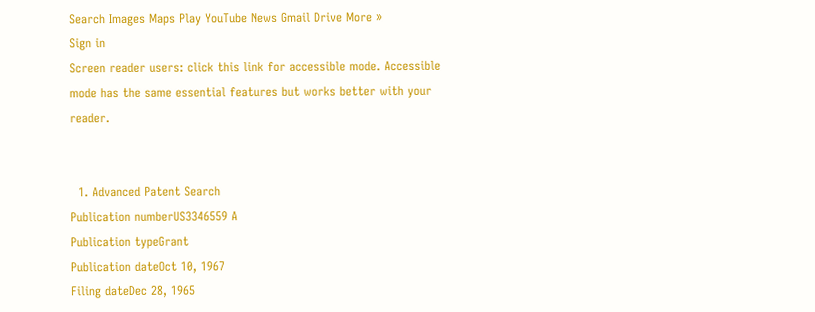Search Images Maps Play YouTube News Gmail Drive More »
Sign in
Screen reader users: click this link for accessible mode. Accessible mode has the same essential features but works better with your reader.


  1. Advanced Patent Search
Publication numberUS3346559 A
Publication typeGrant
Publication dateOct 10, 1967
Filing dateDec 28, 1965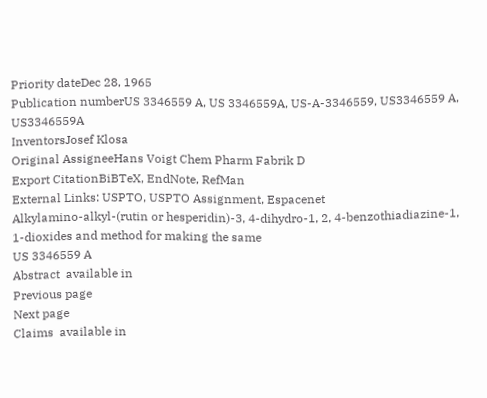Priority dateDec 28, 1965
Publication numberUS 3346559 A, US 3346559A, US-A-3346559, US3346559 A, US3346559A
InventorsJosef Klosa
Original AssigneeHans Voigt Chem Pharm Fabrik D
Export CitationBiBTeX, EndNote, RefMan
External Links: USPTO, USPTO Assignment, Espacenet
Alkylamino-alkyl-(rutin or hesperidin)-3, 4-dihydro-1, 2, 4-benzothiadiazine-1, 1-dioxides and method for making the same
US 3346559 A
Abstract  available in
Previous page
Next page
Claims  available in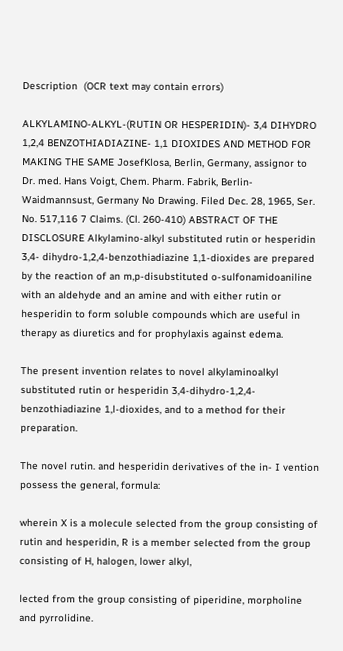Description  (OCR text may contain errors)

ALKYLAMINO-ALKYL-(RUTIN OR HESPERIDIN)- 3,4 DIHYDRO 1,2,4 BENZOTHIADIAZINE- 1,1 DIOXIDES AND METHOD FOR MAKING THE SAME JosefKlosa, Berlin, Germany, assignor to Dr. med. Hans Voigt, Chem. Pharm. Fabrik, Berlin-Waidmannsust, Germany No Drawing. Filed Dec. 28, 1965, Ser. No. 517,116 7 Claims. (Cl. 260-410) ABSTRACT OF THE DISCLOSURE Alkylamino-alkyl substituted rutin or hesperidin 3,4- dihydro-1,2,4-benzothiadiazine 1,1-dioxides are prepared by the reaction of an m,p-disubstituted o-sulfonamidoaniline with an aldehyde and an amine and with either rutin or hesperidin to form soluble compounds which are useful in therapy as diuretics and for prophylaxis against edema.

The present invention relates to novel alkylaminoalkyl substituted rutin or hesperidin 3,4-dihydro-1,2,4- benzothiadiazine 1,l-dioxides, and to a method for their preparation.

The novel rutin. and hesperidin derivatives of the in- I vention possess the general, formula:

wherein X is a molecule selected from the group consisting of rutin and hesperidin, R is a member selected from the group consisting of H, halogen, lower alkyl,

lected from the group consisting of piperidine, morpholine and pyrrolidine.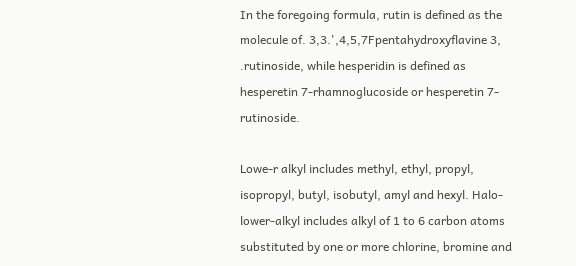In the foregoing formula, rutin is defined as the molecule of. 3,3.',4,5,7Fpentahydroxyflavine 3, .rutinoside, while hesperidin is defined as hesperetin 7-rhamnoglucoside or hesperetin 7-rutinoside.

Lowe-r alkyl includes methyl, ethyl, propyl, isopropyl, butyl, isobutyl, amyl and hexyl. Halo-lower-alkyl includes alkyl of 1 to 6 carbon atoms substituted by one or more chlorine, bromine and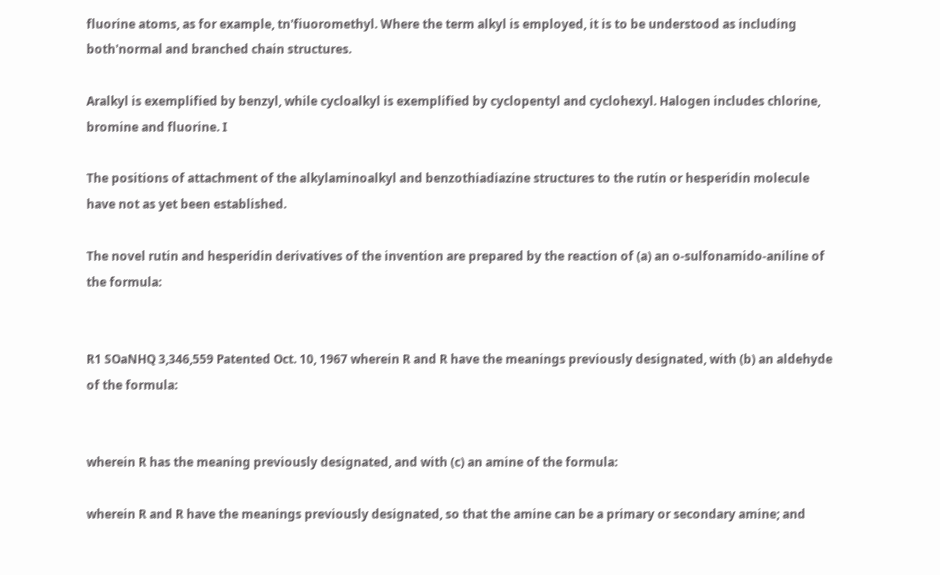fluorine atoms, as for example, tn'fiuoromethyl. Where the term alkyl is employed, it is to be understood as including both'normal and branched chain structures.

Aralkyl is exemplified by benzyl, while cycloalkyl is exemplified by cyclopentyl and cyclohexyl. Halogen includes chlorine, bromine and fluorine. I

The positions of attachment of the alkylaminoalkyl and benzothiadiazine structures to the rutin or hesperidin molecule have not as yet been established.

The novel rutin and hesperidin derivatives of the invention are prepared by the reaction of (a) an o-sulfonamido-aniline of the formula:


R1 SOaNHQ 3,346,559 Patented Oct. 10, 1967 wherein R and R have the meanings previously designated, with (b) an aldehyde of the formula:


wherein R has the meaning previously designated, and with (c) an amine of the formula:

wherein R and R have the meanings previously designated, so that the amine can be a primary or secondary amine; and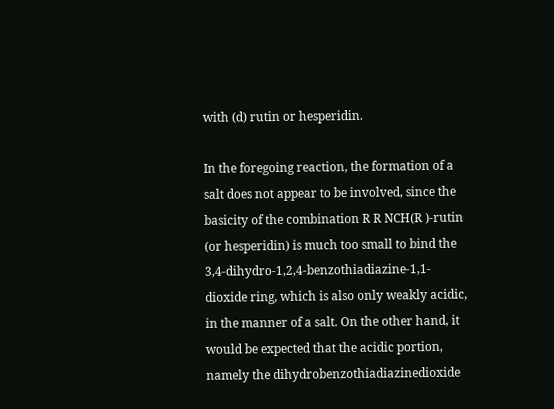with (d) rutin or hesperidin.

In the foregoing reaction, the formation of a salt does not appear to be involved, since the basicity of the combination R R NCH(R )-rutin (or hesperidin) is much too small to bind the 3,4-dihydro-1,2,4-benzothiadiazine-1,1-dioxide ring, which is also only weakly acidic, in the manner of a salt. On the other hand, it would be expected that the acidic portion, namely the dihydrobenzothiadiazinedioxide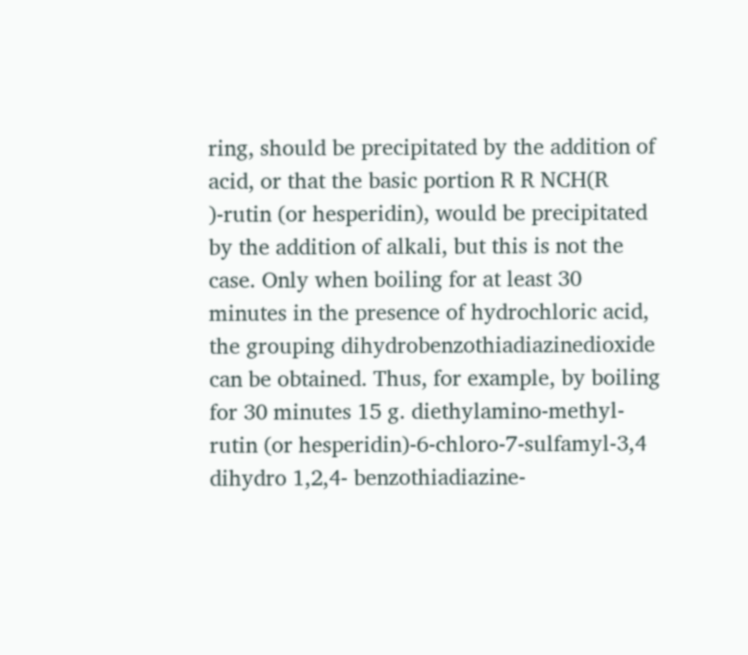ring, should be precipitated by the addition of acid, or that the basic portion R R NCH(R )-rutin (or hesperidin), would be precipitated by the addition of alkali, but this is not the case. Only when boiling for at least 30 minutes in the presence of hydrochloric acid, the grouping dihydrobenzothiadiazinedioxide can be obtained. Thus, for example, by boiling for 30 minutes 15 g. diethylamino-methyl-rutin (or hesperidin)-6-chloro-7-sulfamyl-3,4 dihydro 1,2,4- benzothiadiazine-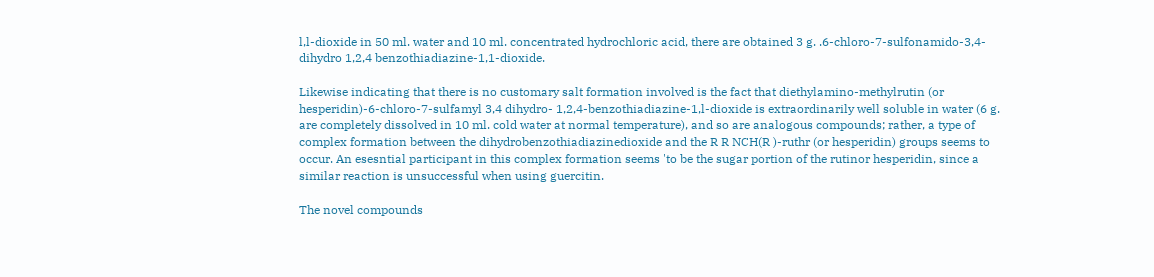l,l-dioxide in 50 ml. water and 10 ml. concentrated hydrochloric acid, there are obtained 3 g. .6-chloro-7-sulfonamido-3,4-dihydro 1,2,4 benzothiadiazine-1,1-dioxide.

Likewise indicating that there is no customary salt formation involved is the fact that diethylamino-methylrutin (or hesperidin)-6-chloro-7-sulfamyl 3,4 dihydro- 1,2,4-benzothiadiazine-1,l-dioxide is extraordinarily well soluble in water (6 g. are completely dissolved in 10 ml. cold water at normal temperature), and so are analogous compounds; rather, a type of complex formation between the dihydrobenzothiadiazinedioxide and the R R NCH(R )-ruthr (or hesperidin) groups seems to occur. An esesntial participant in this complex formation seems 'to be the sugar portion of the rutinor hesperidin, since a similar reaction is unsuccessful when using guercitin.

The novel compounds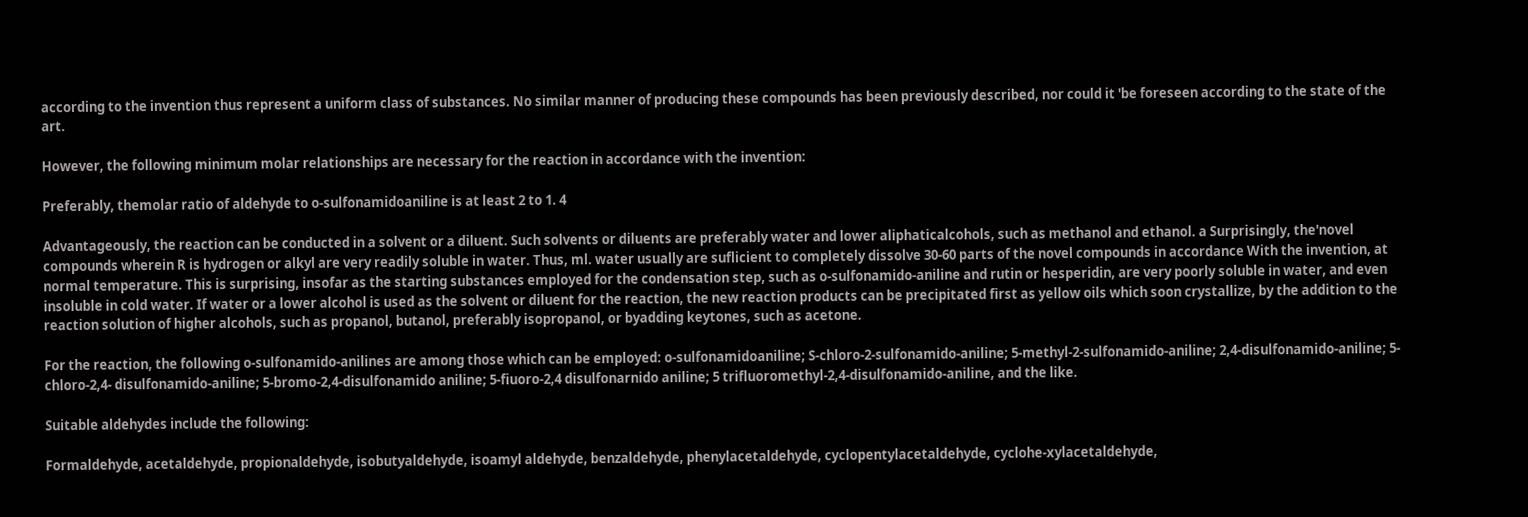according to the invention thus represent a uniform class of substances. No similar manner of producing these compounds has been previously described, nor could it 'be foreseen according to the state of the art.

However, the following minimum molar relationships are necessary for the reaction in accordance with the invention:

Preferably, themolar ratio of aldehyde to o-sulfonamidoaniline is at least 2 to 1. 4

Advantageously, the reaction can be conducted in a solvent or a diluent. Such solvents or diluents are preferably water and lower aliphaticalcohols, such as methanol and ethanol. a Surprisingly, the'novel compounds wherein R is hydrogen or alkyl are very readily soluble in water. Thus, ml. water usually are suflicient to completely dissolve 30-60 parts of the novel compounds in accordance With the invention, at normal temperature. This is surprising, insofar as the starting substances employed for the condensation step, such as o-sulfonamido-aniline and rutin or hesperidin, are very poorly soluble in water, and even insoluble in cold water. If water or a lower alcohol is used as the solvent or diluent for the reaction, the new reaction products can be precipitated first as yellow oils which soon crystallize, by the addition to the reaction solution of higher alcohols, such as propanol, butanol, preferably isopropanol, or byadding keytones, such as acetone.

For the reaction, the following o-sulfonamido-anilines are among those which can be employed: o-sulfonamidoaniline; S-chloro-2-sulfonamido-aniline; 5-methyl-2-sulfonamido-aniline; 2,4-disulfonamido-aniline; 5-chloro-2,4- disulfonamido-aniline; 5-bromo-2,4-disulfonamido aniline; 5-fiuoro-2,4 disulfonarnido aniline; 5 trifluoromethyl-2,4-disulfonamido-aniline, and the like.

Suitable aldehydes include the following:

Formaldehyde, acetaldehyde, propionaldehyde, isobutyaldehyde, isoamyl aldehyde, benzaldehyde, phenylacetaldehyde, cyclopentylacetaldehyde, cyclohe-xylacetaldehyde,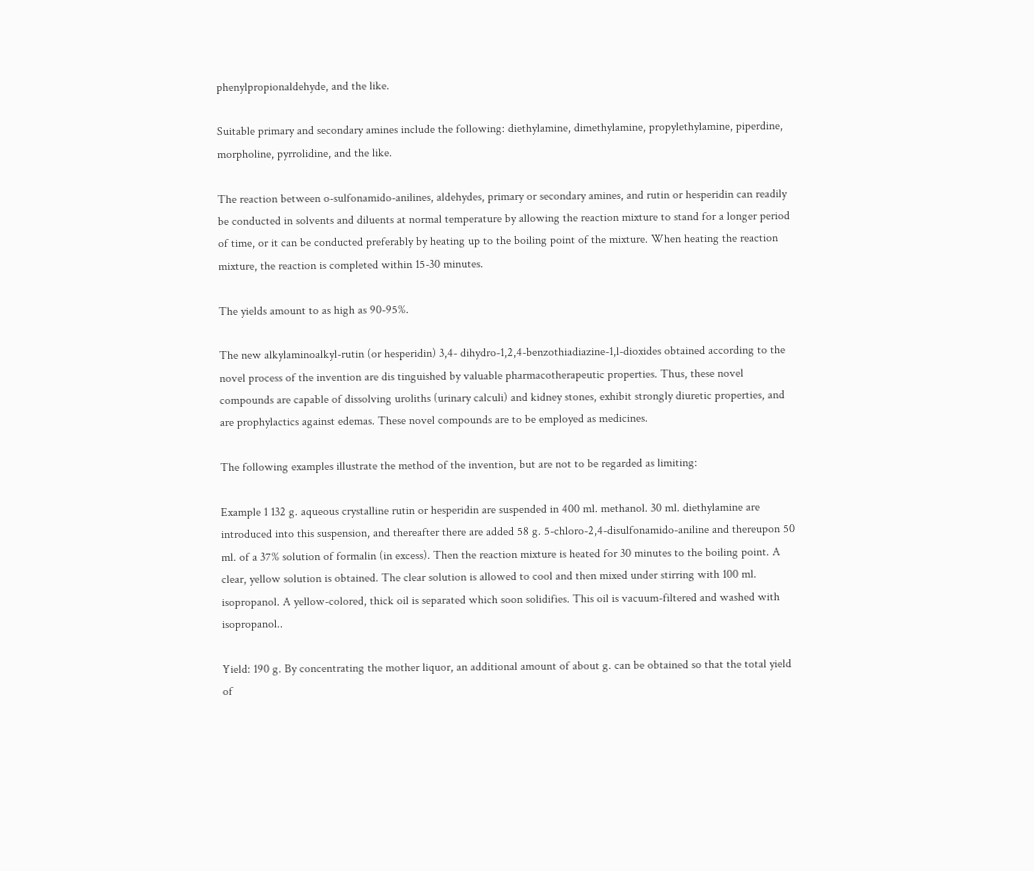phenylpropionaldehyde, and the like.

Suitable primary and secondary amines include the following: diethylamine, dimethylamine, propylethylamine, piperdine, morpholine, pyrrolidine, and the like.

The reaction between o-sulfonamido-anilines, aldehydes, primary or secondary amines, and rutin or hesperidin can readily be conducted in solvents and diluents at normal temperature by allowing the reaction mixture to stand for a longer period of time, or it can be conducted preferably by heating up to the boiling point of the mixture. When heating the reaction mixture, the reaction is completed within 15-30 minutes.

The yields amount to as high as 90-95%.

The new alkylaminoalkyl-rutin (or hesperidin) 3,4- dihydro-1,2,4-benzothiadiazine-1,l-dioxides obtained according to the novel process of the invention are dis tinguished by valuable pharmacotherapeutic properties. Thus, these novel compounds are capable of dissolving uroliths (urinary calculi) and kidney stones, exhibit strongly diuretic properties, and are prophylactics against edemas. These novel compounds are to be employed as medicines.

The following examples illustrate the method of the invention, but are not to be regarded as limiting:

Example 1 132 g. aqueous crystalline rutin or hesperidin are suspended in 400 ml. methanol. 30 ml. diethylamine are introduced into this suspension, and thereafter there are added 58 g. 5-chloro-2,4-disulfonamido-aniline and thereupon 50 ml. of a 37% solution of formalin (in excess). Then the reaction mixture is heated for 30 minutes to the boiling point. A clear, yellow solution is obtained. The clear solution is allowed to cool and then mixed under stirring with 100 ml. isopropanol. A yellow-colored, thick oil is separated which soon solidifies. This oil is vacuum-filtered and washed with isopropanol..

Yield: 190 g. By concentrating the mother liquor, an additional amount of about g. can be obtained so that the total yield of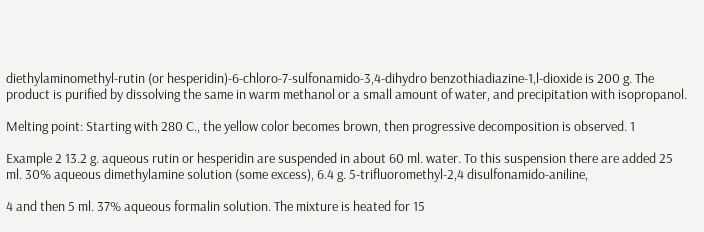diethylaminomethyl-rutin (or hesperidin)-6-chloro-7-sulfonamido-3,4-dihydro benzothiadiazine-1,l-dioxide is 200 g. The product is purified by dissolving the same in warm methanol or a small amount of water, and precipitation with isopropanol.

Melting point: Starting with 280 C., the yellow color becomes brown, then progressive decomposition is observed. 1

Example 2 13.2 g. aqueous rutin or hesperidin are suspended in about 60 ml. water. To this suspension there are added 25 ml. 30% aqueous dimethylamine solution (some excess), 6.4 g. 5-trifluoromethyl-2,4 disulfonamido-aniline,

4 and then 5 ml. 37% aqueous formalin solution. The mixture is heated for 15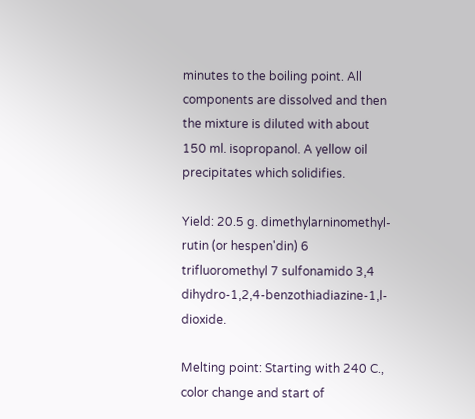minutes to the boiling point. All components are dissolved and then the mixture is diluted with about 150 ml. isopropanol. A yellow oil precipitates which solidifies.

Yield: 20.5 g. dimethylarninomethyl-rutin (or hespen'din) 6 trifluoromethyl 7 sulfonamido 3,4 dihydro-1,2,4-benzothiadiazine-1,l-dioxide.

Melting point: Starting with 240 C., color change and start of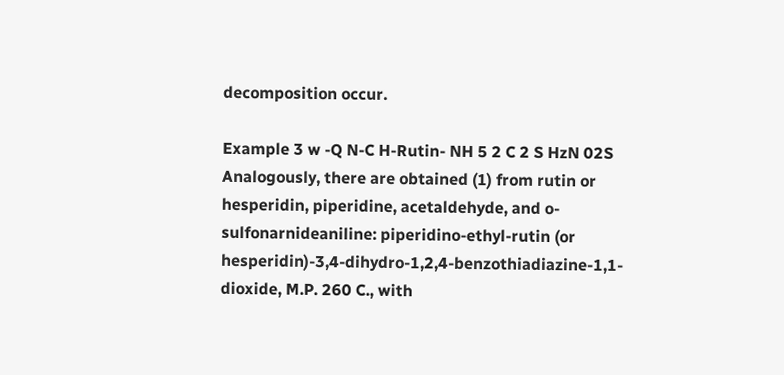decomposition occur.

Example 3 w -Q N-C H-Rutin- NH 5 2 C 2 S HzN 02S Analogously, there are obtained (1) from rutin or hesperidin, piperidine, acetaldehyde, and o-sulfonarnideaniline: piperidino-ethyl-rutin (or hesperidin)-3,4-dihydro-1,2,4-benzothiadiazine-1,1-dioxide, M.P. 260 C., with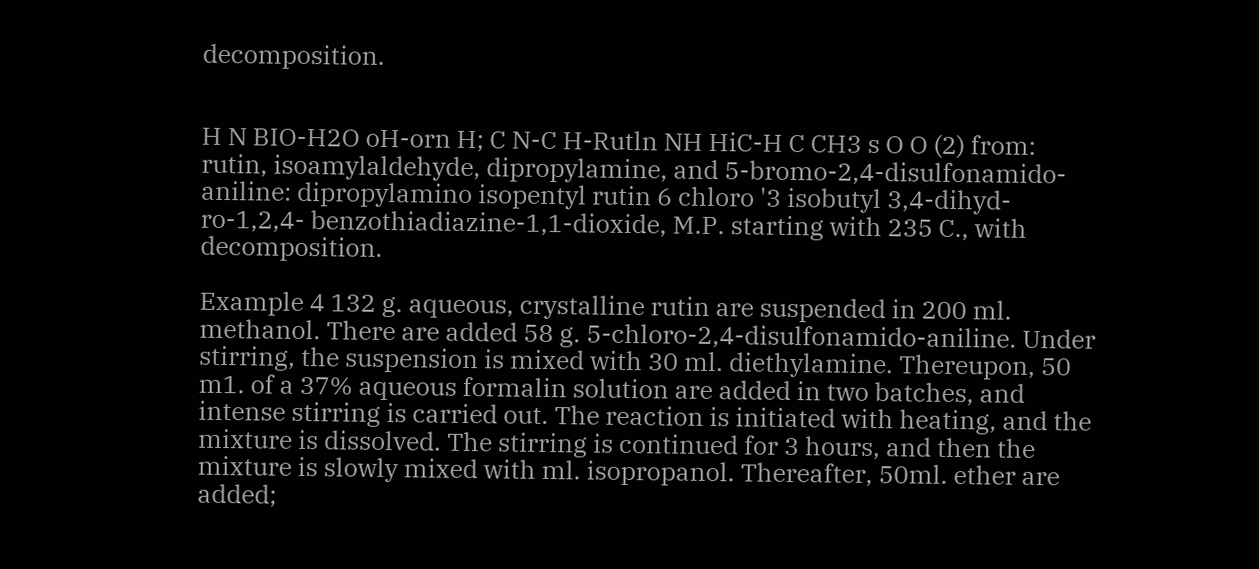decomposition.


H N BIO-H2O oH-orn H; C N-C H-Rutln NH HiC-H C CH3 s O O (2) from: rutin, isoamylaldehyde, dipropylamine, and 5-bromo-2,4-disulfonamido-aniline: dipropylamino isopentyl rutin 6 chloro '3 isobutyl 3,4-dihyd-ro-1,2,4- benzothiadiazine-1,1-dioxide, M.P. starting with 235 C., with decomposition.

Example 4 132 g. aqueous, crystalline rutin are suspended in 200 ml. methanol. There are added 58 g. 5-chloro-2,4-disulfonamido-aniline. Under stirring, the suspension is mixed with 30 ml. diethylamine. Thereupon, 50 m1. of a 37% aqueous formalin solution are added in two batches, and intense stirring is carried out. The reaction is initiated with heating, and the mixture is dissolved. The stirring is continued for 3 hours, and then the mixture is slowly mixed with ml. isopropanol. Thereafter, 50ml. ether are added;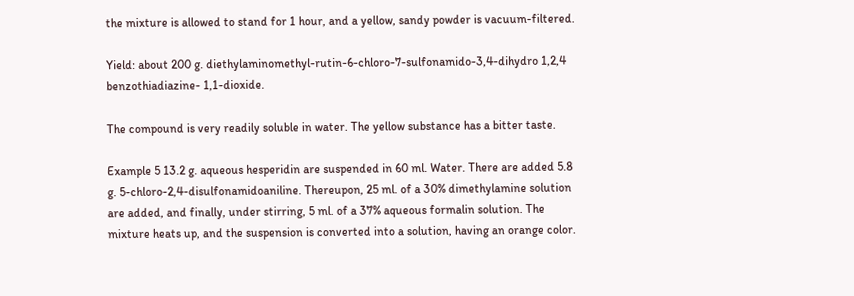the mixture is allowed to stand for 1 hour, and a yellow, sandy powder is vacuum-filtered.

Yield: about 200 g. diethylaminomethyl-rutin-6-chloro-7-sulfonamido-3,4-dihydro 1,2,4 benzothiadiazine- 1,1-dioxide.

The compound is very readily soluble in water. The yellow substance has a bitter taste.

Example 5 13.2 g. aqueous hesperidin are suspended in 60 ml. Water. There are added 5.8 g. 5-chloro-2,4-disulfonamidoaniline. Thereupon, 25 ml. of a 30% dimethylamine solution are added, and finally, under stirring, 5 ml. of a 37% aqueous formalin solution. The mixture heats up, and the suspension is converted into a solution, having an orange color.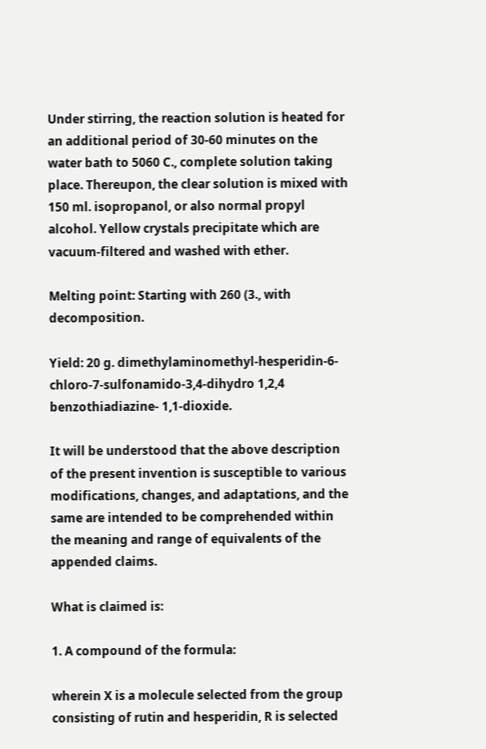Under stirring, the reaction solution is heated for an additional period of 30-60 minutes on the water bath to 5060 C., complete solution taking place. Thereupon, the clear solution is mixed with 150 ml. isopropanol, or also normal propyl alcohol. Yellow crystals precipitate which are vacuum-filtered and washed with ether.

Melting point: Starting with 260 (3., with decomposition.

Yield: 20 g. dimethylaminomethyl-hesperidin-6-chloro-7-sulfonamido-3,4-dihydro 1,2,4 benzothiadiazine- 1,1-dioxide.

It will be understood that the above description of the present invention is susceptible to various modifications, changes, and adaptations, and the same are intended to be comprehended within the meaning and range of equivalents of the appended claims.

What is claimed is:

1. A compound of the formula:

wherein X is a molecule selected from the group consisting of rutin and hesperidin, R is selected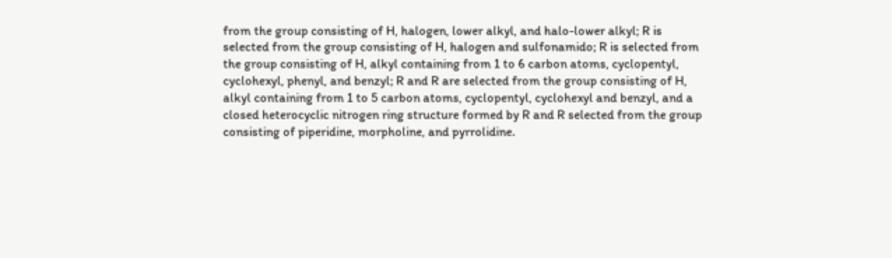from the group consisting of H, halogen, lower alkyl, and halo-lower alkyl; R is selected from the group consisting of H, halogen and sulfonamido; R is selected from the group consisting of H, alkyl containing from 1 to 6 carbon atoms, cyclopentyl, cyclohexyl, phenyl, and benzyl; R and R are selected from the group consisting of H, alkyl containing from 1 to 5 carbon atoms, cyclopentyl, cyclohexyl and benzyl, and a closed heterocyclic nitrogen ring structure formed by R and R selected from the group consisting of piperidine, morpholine, and pyrrolidine.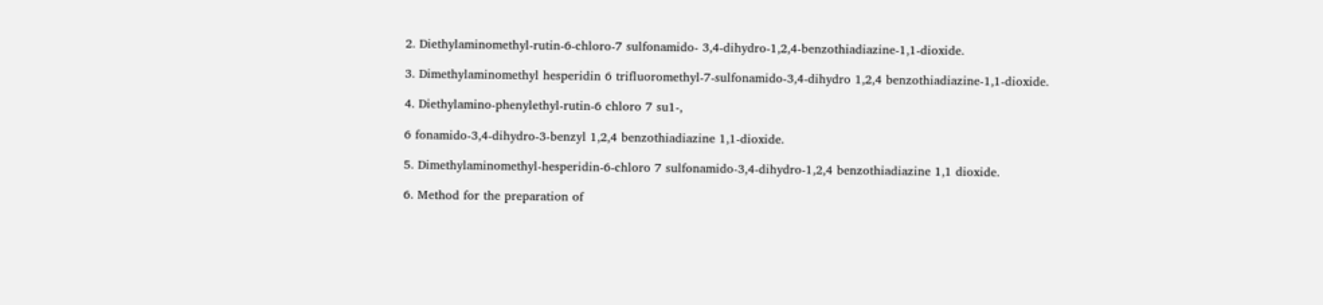2. Diethylaminomethyl-rutin-6-chloro-7 sulfonamido- 3,4-dihydro-1,2,4-benzothiadiazine-1,1-dioxide.

3. Dimethylaminomethyl hesperidin 6 trifluoromethyl-7-sulfonamido-3,4-dihydro 1,2,4 benzothiadiazine-1,1-dioxide.

4. Diethylamino-phenylethyl-rutin-6 chloro 7 su1-,

6 fonamido-3,4-dihydro-3-benzyl 1,2,4 benzothiadiazine 1,1-dioxide.

5. Dimethylaminomethyl-hesperidin-6-chloro 7 sulfonamido-3,4-dihydro-1,2,4 benzothiadiazine 1,1 dioxide.

6. Method for the preparation of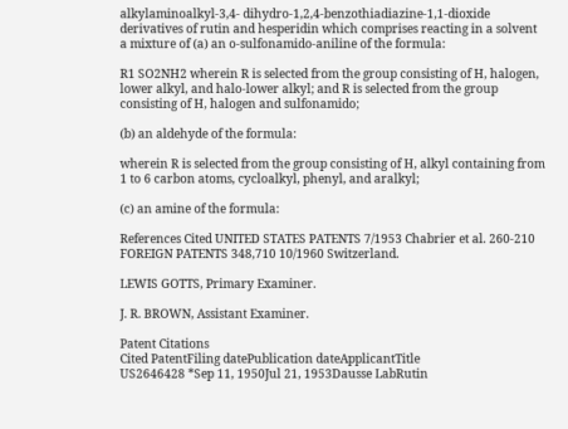alkylaminoalkyl-3,4- dihydro-1,2,4-benzothiadiazine-1,1-dioxide derivatives of rutin and hesperidin which comprises reacting in a solvent a mixture of (a) an o-sulfonamido-aniline of the formula:

R1 SO2NH2 wherein R is selected from the group consisting of H, halogen, lower alkyl, and halo-lower alkyl; and R is selected from the group consisting of H, halogen and sulfonamido;

(b) an aldehyde of the formula:

wherein R is selected from the group consisting of H, alkyl containing from 1 to 6 carbon atoms, cycloalkyl, phenyl, and aralkyl;

(c) an amine of the formula:

References Cited UNITED STATES PATENTS 7/1953 Chabrier et al. 260-210 FOREIGN PATENTS 348,710 10/1960 Switzerland.

LEWIS GOTTS, Primary Examiner.

J. R. BROWN, Assistant Examiner.

Patent Citations
Cited PatentFiling datePublication dateApplicantTitle
US2646428 *Sep 11, 1950Jul 21, 1953Dausse LabRutin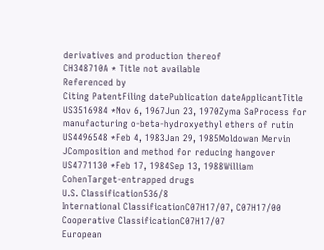derivatives and production thereof
CH348710A * Title not available
Referenced by
Citing PatentFiling datePublication dateApplicantTitle
US3516984 *Nov 6, 1967Jun 23, 1970Zyma SaProcess for manufacturing o-beta-hydroxyethyl ethers of rutin
US4496548 *Feb 4, 1983Jan 29, 1985Moldowan Mervin JComposition and method for reducing hangover
US4771130 *Feb 17, 1984Sep 13, 1988William CohenTarget-entrapped drugs
U.S. Classification536/8
International ClassificationC07H17/07, C07H17/00
Cooperative ClassificationC07H17/07
European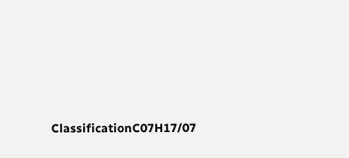ClassificationC07H17/07